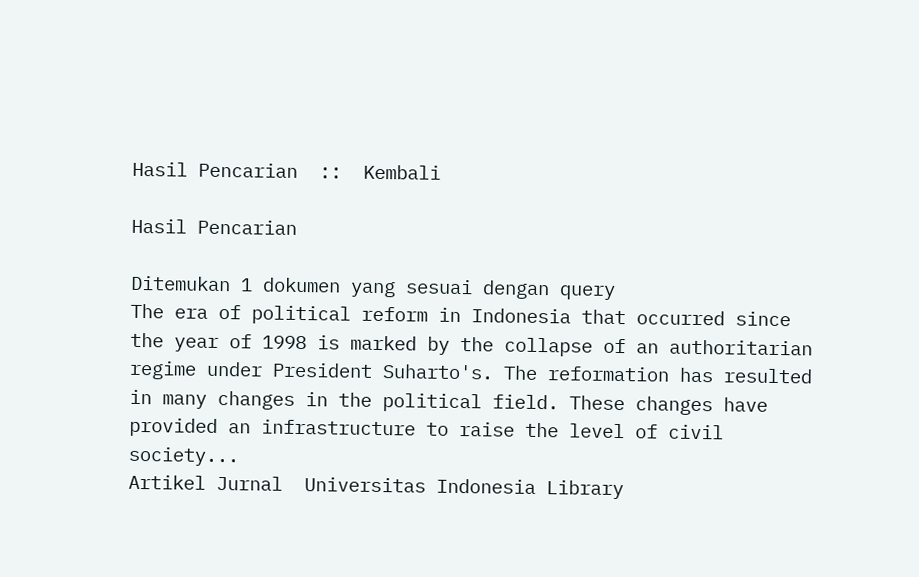Hasil Pencarian  ::  Kembali

Hasil Pencarian

Ditemukan 1 dokumen yang sesuai dengan query
The era of political reform in Indonesia that occurred since the year of 1998 is marked by the collapse of an authoritarian regime under President Suharto's. The reformation has resulted in many changes in the political field. These changes have provided an infrastructure to raise the level of civil society...
Artikel Jurnal  Universitas Indonesia Library